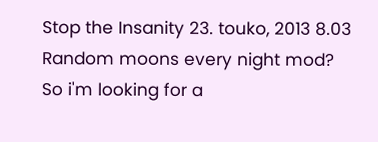Stop the Insanity 23. touko, 2013 8.03
Random moons every night mod?
So i'm looking for a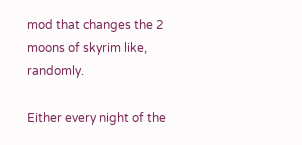mod that changes the 2 moons of skyrim like, randomly.

Either every night of the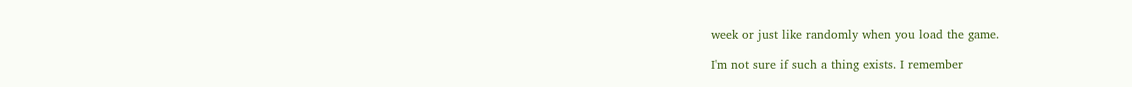week or just like randomly when you load the game.

I'm not sure if such a thing exists. I remember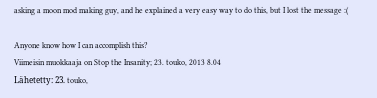asking a moon mod making guy, and he explained a very easy way to do this, but I lost the message :(

Anyone know how I can accomplish this?
Viimeisin muokkaaja on Stop the Insanity; 23. touko, 2013 8.04
Lähetetty: 23. touko,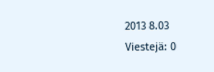2013 8.03
Viestejä: 0